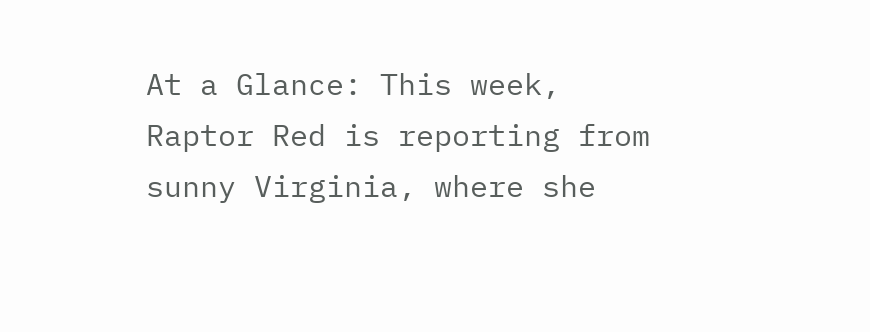At a Glance: This week, Raptor Red is reporting from sunny Virginia, where she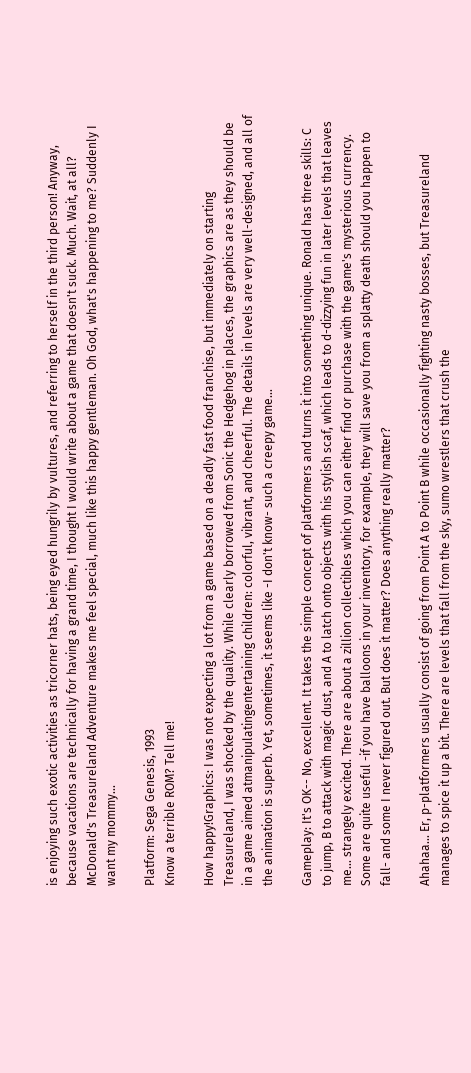is enjoying such exotic activities as tricorner hats, being eyed hungrily by vultures, and referring to herself in the third person! Anyway, because vacations are technically for having a grand time, I thought I would write about a game that doesn't suck. Much. Wait, at all? McDonald's Treasureland Adventure makes me feel special, much like this happy gentleman. Oh God, what's happening to me? Suddenly I want my mommy...

Platform: Sega Genesis, 1993
Know a terrible ROM? Tell me!

How happy!Graphics: I was not expecting a lot from a game based on a deadly fast food franchise, but immediately on starting Treasureland, I was shocked by the quality. While clearly borrowed from Sonic the Hedgehog in places, the graphics are as they should be in a game aimed atmanipulatingentertaining children: colorful, vibrant, and cheerful. The details in levels are very well-designed, and all of the animation is superb. Yet, sometimes, it seems like -I don't know- such a creepy game...

Gameplay: It's OK-- No, excellent. It takes the simple concept of platformers and turns it into something unique. Ronald has three skills: C to jump, B to attack with magic dust, and A to latch onto objects with his stylish scaf, which leads to d-dizzying fun in later levels that leaves me... strangely excited. There are about a zillion collectibles which you can either find or purchase with the game's mysterious currency. Some are quite useful -if you have balloons in your inventory, for example, they will save you from a splatty death should you happen to fall- and some I never figured out. But does it matter? Does anything really matter?

Ahahaa... Er, p-platformers usually consist of going from Point A to Point B while occasionally fighting nasty bosses, but Treasureland manages to spice it up a bit. There are levels that fall from the sky, sumo wrestlers that crush the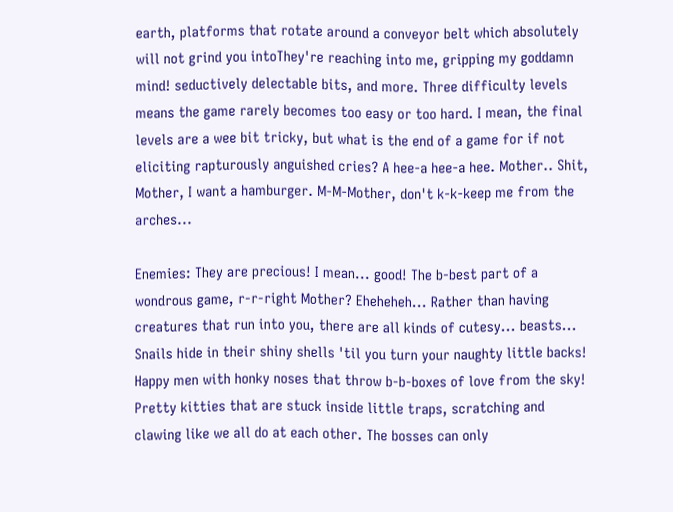earth, platforms that rotate around a conveyor belt which absolutely will not grind you intoThey're reaching into me, gripping my goddamn mind! seductively delectable bits, and more. Three difficulty levels means the game rarely becomes too easy or too hard. I mean, the final levels are a wee bit tricky, but what is the end of a game for if not eliciting rapturously anguished cries? A hee-a hee-a hee. Mother.. Shit, Mother, I want a hamburger. M-M-Mother, don't k-k-keep me from the arches...

Enemies: They are precious! I mean... good! The b-best part of a wondrous game, r-r-right Mother? Eheheheh... Rather than having creatures that run into you, there are all kinds of cutesy... beasts... Snails hide in their shiny shells 'til you turn your naughty little backs! Happy men with honky noses that throw b-b-boxes of love from the sky! Pretty kitties that are stuck inside little traps, scratching and clawing like we all do at each other. The bosses can only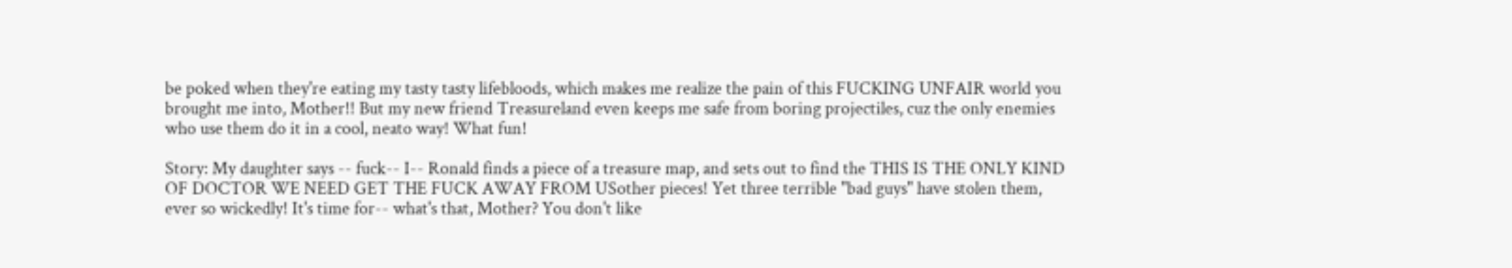be poked when they're eating my tasty tasty lifebloods, which makes me realize the pain of this FUCKING UNFAIR world you brought me into, Mother!! But my new friend Treasureland even keeps me safe from boring projectiles, cuz the only enemies who use them do it in a cool, neato way! What fun!

Story: My daughter says -- fuck-- I-- Ronald finds a piece of a treasure map, and sets out to find the THIS IS THE ONLY KIND OF DOCTOR WE NEED GET THE FUCK AWAY FROM USother pieces! Yet three terrible "bad guys" have stolen them, ever so wickedly! It's time for-- what's that, Mother? You don't like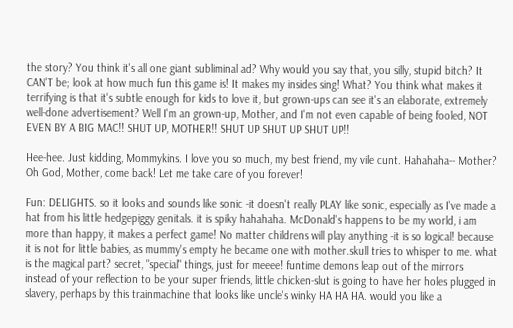the story? You think it's all one giant subliminal ad? Why would you say that, you silly, stupid bitch? It CAN'T be; look at how much fun this game is! It makes my insides sing! What? You think what makes it terrifying is that it's subtle enough for kids to love it, but grown-ups can see it's an elaborate, extremely well-done advertisement? Well I'm an grown-up, Mother, and I'm not even capable of being fooled, NOT EVEN BY A BIG MAC!! SHUT UP, MOTHER!! SHUT UP SHUT UP SHUT UP!!

Hee-hee. Just kidding, Mommykins. I love you so much, my best friend, my vile cunt. Hahahaha-- Mother? Oh God, Mother, come back! Let me take care of you forever!

Fun: DELIGHTS. so it looks and sounds like sonic -it doesn't really PLAY like sonic, especially as I've made a hat from his little hedgepiggy genitals. it is spiky hahahaha. McDonald's happens to be my world, i am more than happy, it makes a perfect game! No matter childrens will play anything -it is so logical! because it is not for little babies, as mummy's empty he became one with mother.skull tries to whisper to me. what is the magical part? secret, "special" things, just for meeee! funtime demons leap out of the mirrors instead of your reflection to be your super friends, little chicken-slut is going to have her holes plugged in slavery, perhaps by this trainmachine that looks like uncle's winky HA HA HA. would you like a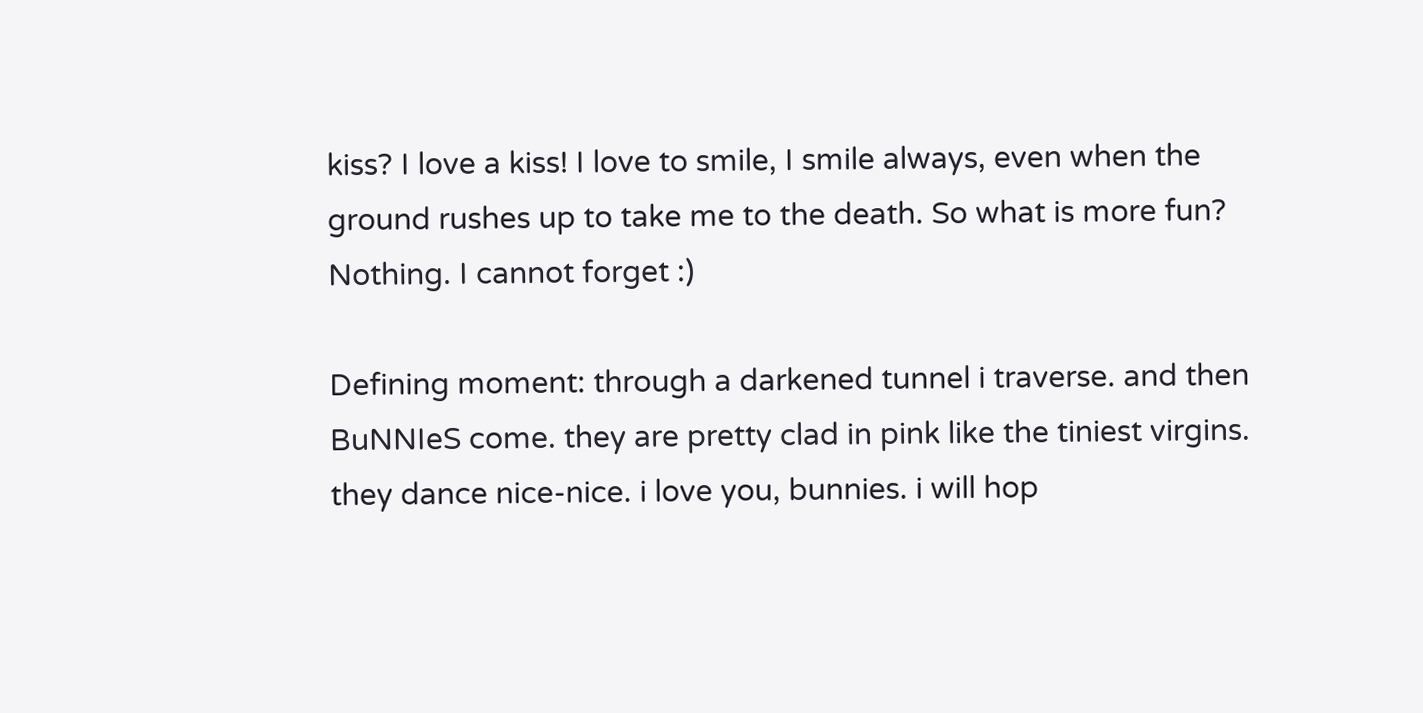kiss? I love a kiss! I love to smile, I smile always, even when the ground rushes up to take me to the death. So what is more fun? Nothing. I cannot forget :)

Defining moment: through a darkened tunnel i traverse. and then BuNNIeS come. they are pretty clad in pink like the tiniest virgins. they dance nice-nice. i love you, bunnies. i will hop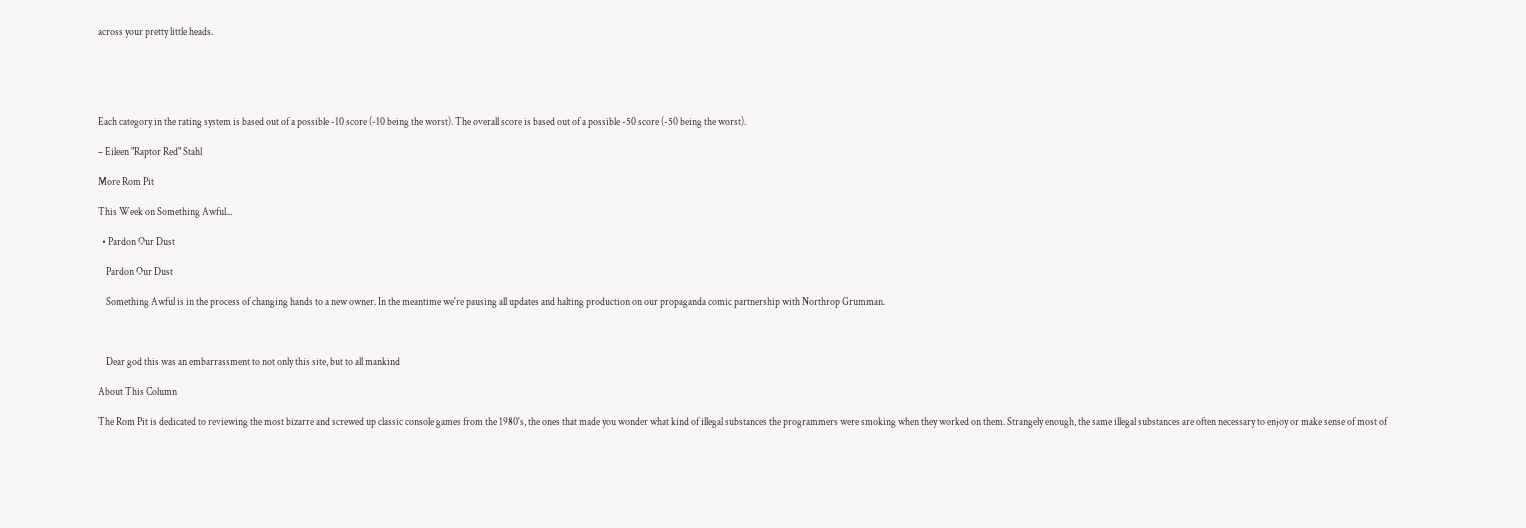across your pretty little heads.





Each category in the rating system is based out of a possible -10 score (-10 being the worst). The overall score is based out of a possible -50 score (-50 being the worst).

– Eileen "Raptor Red" Stahl

More Rom Pit

This Week on Something Awful...

  • Pardon Our Dust

    Pardon Our Dust

    Something Awful is in the process of changing hands to a new owner. In the meantime we're pausing all updates and halting production on our propaganda comic partnership with Northrop Grumman.



    Dear god this was an embarrassment to not only this site, but to all mankind

About This Column

The Rom Pit is dedicated to reviewing the most bizarre and screwed up classic console games from the 1980's, the ones that made you wonder what kind of illegal substances the programmers were smoking when they worked on them. Strangely enough, the same illegal substances are often necessary to enjoy or make sense of most of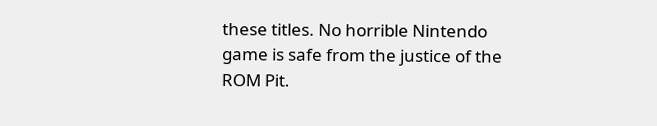these titles. No horrible Nintendo game is safe from the justice of the ROM Pit.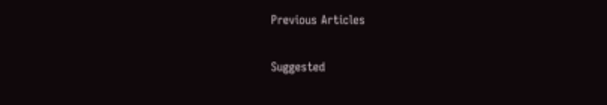Previous Articles

Suggested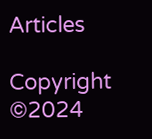Articles

Copyright ©2024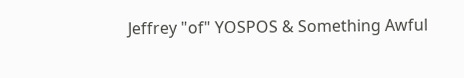Jeffrey "of" YOSPOS & Something Awful